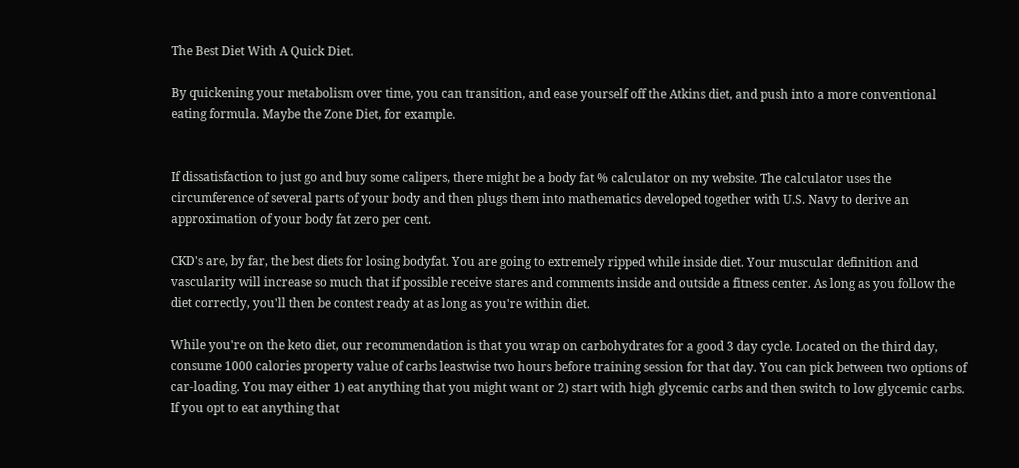The Best Diet With A Quick Diet.

By quickening your metabolism over time, you can transition, and ease yourself off the Atkins diet, and push into a more conventional eating formula. Maybe the Zone Diet, for example.


If dissatisfaction to just go and buy some calipers, there might be a body fat % calculator on my website. The calculator uses the circumference of several parts of your body and then plugs them into mathematics developed together with U.S. Navy to derive an approximation of your body fat zero per cent.

CKD's are, by far, the best diets for losing bodyfat. You are going to extremely ripped while inside diet. Your muscular definition and vascularity will increase so much that if possible receive stares and comments inside and outside a fitness center. As long as you follow the diet correctly, you'll then be contest ready at as long as you're within diet.

While you're on the keto diet, our recommendation is that you wrap on carbohydrates for a good 3 day cycle. Located on the third day, consume 1000 calories property value of carbs leastwise two hours before training session for that day. You can pick between two options of car-loading. You may either 1) eat anything that you might want or 2) start with high glycemic carbs and then switch to low glycemic carbs. If you opt to eat anything that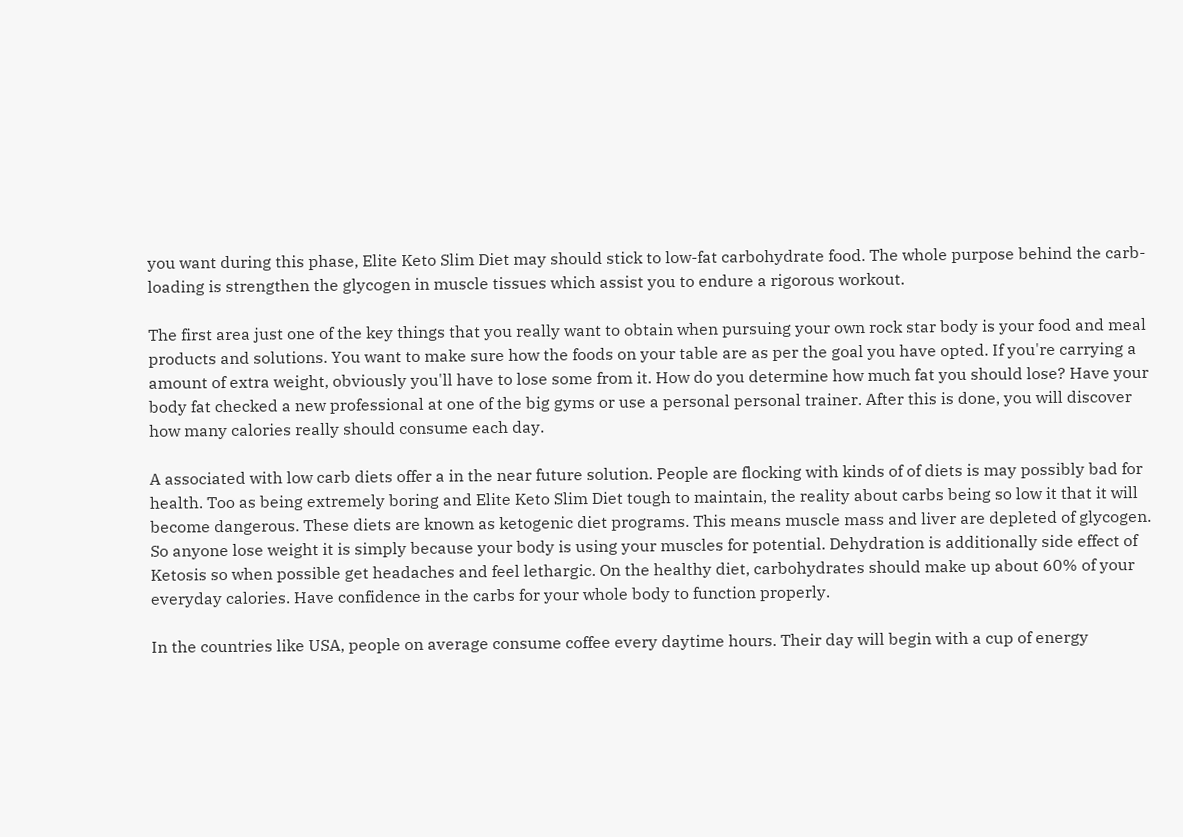you want during this phase, Elite Keto Slim Diet may should stick to low-fat carbohydrate food. The whole purpose behind the carb-loading is strengthen the glycogen in muscle tissues which assist you to endure a rigorous workout.

The first area just one of the key things that you really want to obtain when pursuing your own rock star body is your food and meal products and solutions. You want to make sure how the foods on your table are as per the goal you have opted. If you're carrying a amount of extra weight, obviously you'll have to lose some from it. How do you determine how much fat you should lose? Have your body fat checked a new professional at one of the big gyms or use a personal personal trainer. After this is done, you will discover how many calories really should consume each day.

A associated with low carb diets offer a in the near future solution. People are flocking with kinds of of diets is may possibly bad for health. Too as being extremely boring and Elite Keto Slim Diet tough to maintain, the reality about carbs being so low it that it will become dangerous. These diets are known as ketogenic diet programs. This means muscle mass and liver are depleted of glycogen. So anyone lose weight it is simply because your body is using your muscles for potential. Dehydration is additionally side effect of Ketosis so when possible get headaches and feel lethargic. On the healthy diet, carbohydrates should make up about 60% of your everyday calories. Have confidence in the carbs for your whole body to function properly.

In the countries like USA, people on average consume coffee every daytime hours. Their day will begin with a cup of energy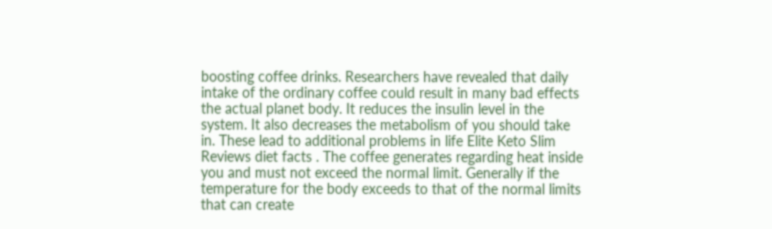boosting coffee drinks. Researchers have revealed that daily intake of the ordinary coffee could result in many bad effects the actual planet body. It reduces the insulin level in the system. It also decreases the metabolism of you should take in. These lead to additional problems in life Elite Keto Slim Reviews diet facts . The coffee generates regarding heat inside you and must not exceed the normal limit. Generally if the temperature for the body exceeds to that of the normal limits that can create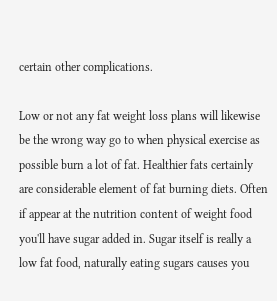certain other complications.

Low or not any fat weight loss plans will likewise be the wrong way go to when physical exercise as possible burn a lot of fat. Healthier fats certainly are considerable element of fat burning diets. Often if appear at the nutrition content of weight food you'll have sugar added in. Sugar itself is really a low fat food, naturally eating sugars causes you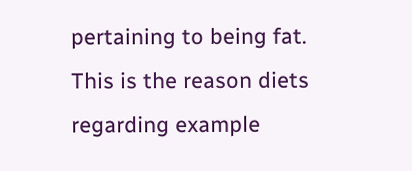pertaining to being fat. This is the reason diets regarding example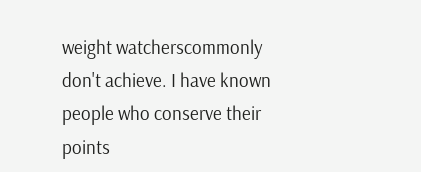weight watcherscommonly don't achieve. I have known people who conserve their points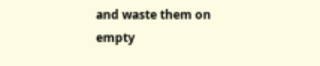and waste them on empty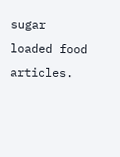sugar loaded food articles.